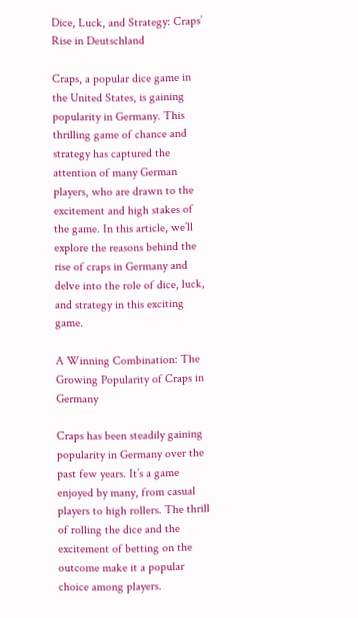Dice, Luck, and Strategy: Craps’ Rise in Deutschland

Craps, a popular dice game in the United States, is gaining popularity in Germany. This thrilling game of chance and strategy has captured the attention of many German players, who are drawn to the excitement and high stakes of the game. In this article, we’ll explore the reasons behind the rise of craps in Germany and delve into the role of dice, luck, and strategy in this exciting game.

A Winning Combination: The Growing Popularity of Craps in Germany

Craps has been steadily gaining popularity in Germany over the past few years. It’s a game enjoyed by many, from casual players to high rollers. The thrill of rolling the dice and the excitement of betting on the outcome make it a popular choice among players.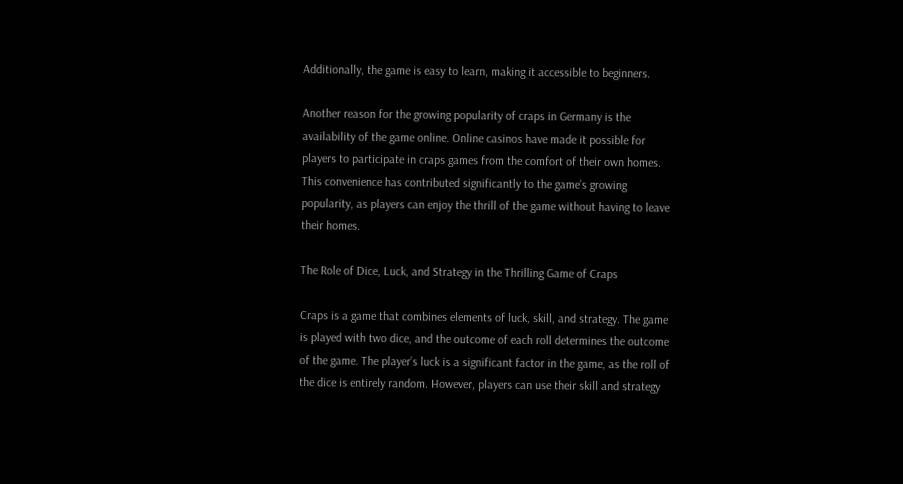Additionally, the game is easy to learn, making it accessible to beginners.

Another reason for the growing popularity of craps in Germany is the availability of the game online. Online casinos have made it possible for players to participate in craps games from the comfort of their own homes. This convenience has contributed significantly to the game’s growing popularity, as players can enjoy the thrill of the game without having to leave their homes.

The Role of Dice, Luck, and Strategy in the Thrilling Game of Craps

Craps is a game that combines elements of luck, skill, and strategy. The game is played with two dice, and the outcome of each roll determines the outcome of the game. The player’s luck is a significant factor in the game, as the roll of the dice is entirely random. However, players can use their skill and strategy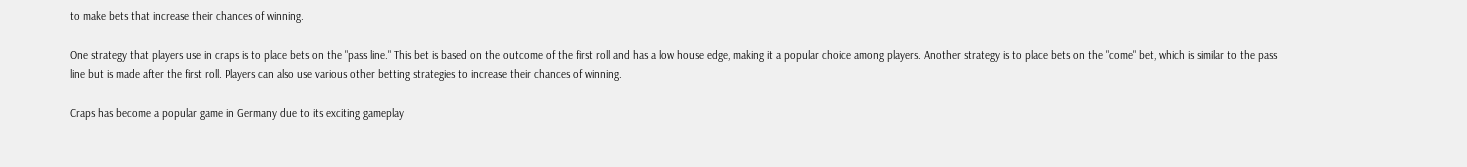to make bets that increase their chances of winning.

One strategy that players use in craps is to place bets on the "pass line." This bet is based on the outcome of the first roll and has a low house edge, making it a popular choice among players. Another strategy is to place bets on the "come" bet, which is similar to the pass line but is made after the first roll. Players can also use various other betting strategies to increase their chances of winning.

Craps has become a popular game in Germany due to its exciting gameplay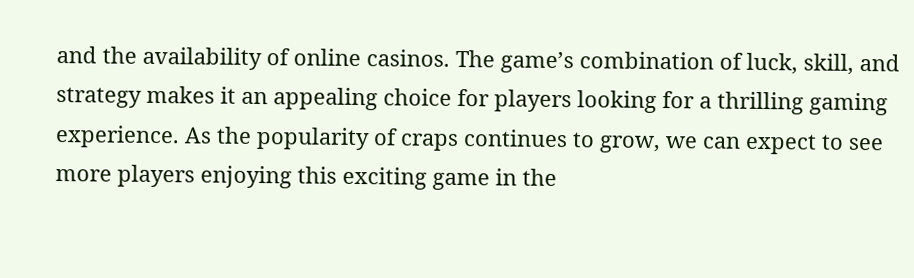and the availability of online casinos. The game’s combination of luck, skill, and strategy makes it an appealing choice for players looking for a thrilling gaming experience. As the popularity of craps continues to grow, we can expect to see more players enjoying this exciting game in the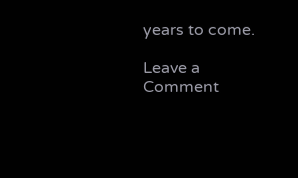years to come.

Leave a Comment